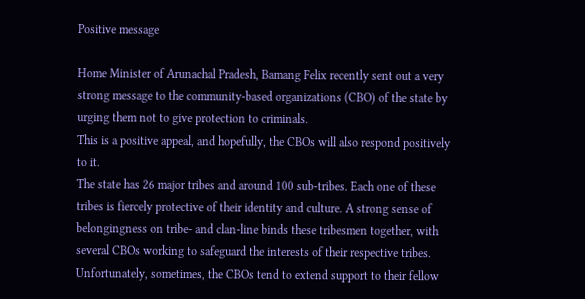Positive message

Home Minister of Arunachal Pradesh, Bamang Felix recently sent out a very strong message to the community-based organizations (CBO) of the state by urging them not to give protection to criminals.
This is a positive appeal, and hopefully, the CBOs will also respond positively to it.
The state has 26 major tribes and around 100 sub-tribes. Each one of these tribes is fiercely protective of their identity and culture. A strong sense of belongingness on tribe- and clan-line binds these tribesmen together, with several CBOs working to safeguard the interests of their respective tribes.
Unfortunately, sometimes, the CBOs tend to extend support to their fellow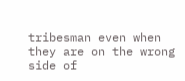tribesman even when they are on the wrong side of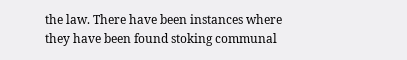the law. There have been instances where they have been found stoking communal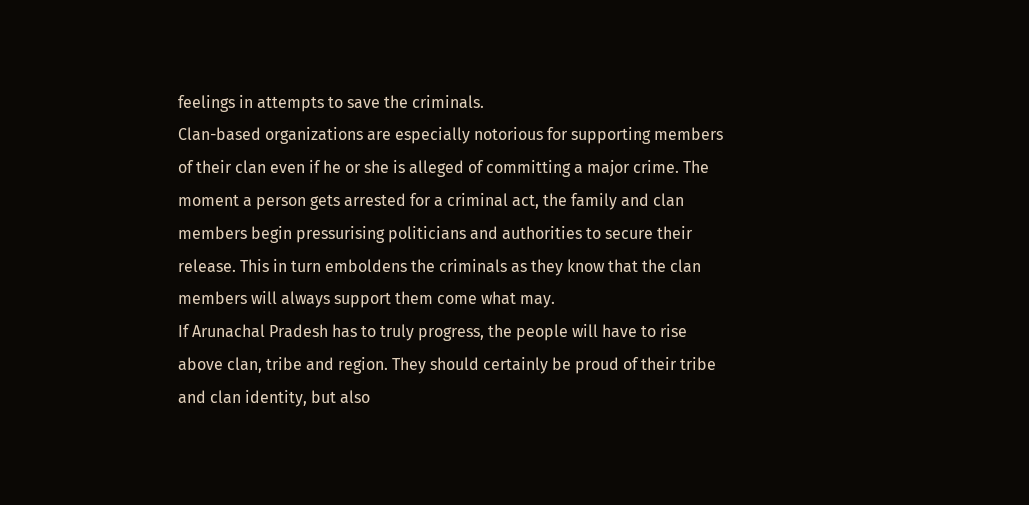feelings in attempts to save the criminals.
Clan-based organizations are especially notorious for supporting members of their clan even if he or she is alleged of committing a major crime. The moment a person gets arrested for a criminal act, the family and clan members begin pressurising politicians and authorities to secure their release. This in turn emboldens the criminals as they know that the clan members will always support them come what may.
If Arunachal Pradesh has to truly progress, the people will have to rise above clan, tribe and region. They should certainly be proud of their tribe and clan identity, but also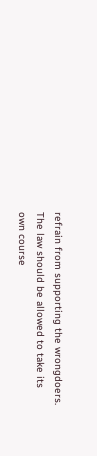refrain from supporting the wrongdoers.
The law should be allowed to take its own course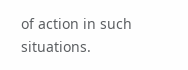of action in such situations.